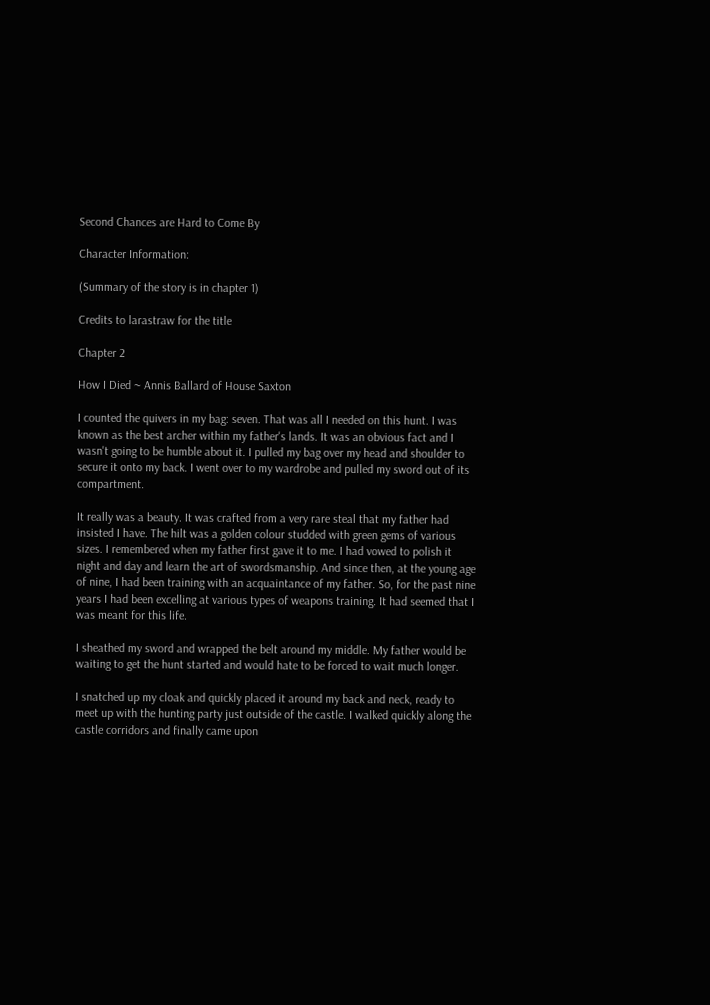Second Chances are Hard to Come By

Character Information:

(Summary of the story is in chapter 1)

Credits to larastraw for the title

Chapter 2

How I Died ~ Annis Ballard of House Saxton

I counted the quivers in my bag: seven. That was all I needed on this hunt. I was known as the best archer within my father's lands. It was an obvious fact and I wasn't going to be humble about it. I pulled my bag over my head and shoulder to secure it onto my back. I went over to my wardrobe and pulled my sword out of its compartment.

It really was a beauty. It was crafted from a very rare steal that my father had insisted I have. The hilt was a golden colour studded with green gems of various sizes. I remembered when my father first gave it to me. I had vowed to polish it night and day and learn the art of swordsmanship. And since then, at the young age of nine, I had been training with an acquaintance of my father. So, for the past nine years I had been excelling at various types of weapons training. It had seemed that I was meant for this life.

I sheathed my sword and wrapped the belt around my middle. My father would be waiting to get the hunt started and would hate to be forced to wait much longer.

I snatched up my cloak and quickly placed it around my back and neck, ready to meet up with the hunting party just outside of the castle. I walked quickly along the castle corridors and finally came upon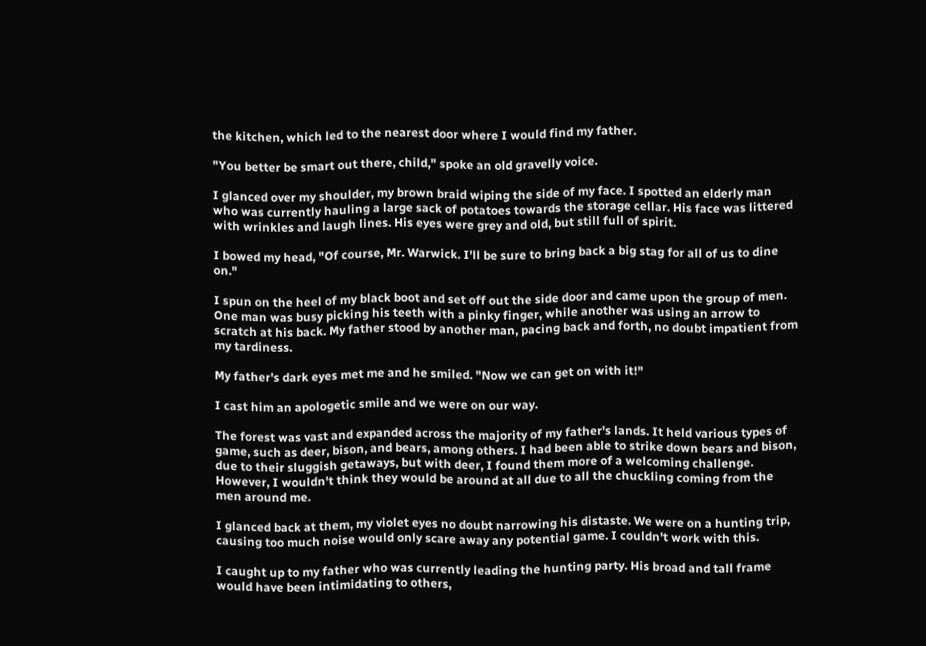the kitchen, which led to the nearest door where I would find my father.

"You better be smart out there, child," spoke an old gravelly voice.

I glanced over my shoulder, my brown braid wiping the side of my face. I spotted an elderly man who was currently hauling a large sack of potatoes towards the storage cellar. His face was littered with wrinkles and laugh lines. His eyes were grey and old, but still full of spirit.

I bowed my head, "Of course, Mr. Warwick. I'll be sure to bring back a big stag for all of us to dine on."

I spun on the heel of my black boot and set off out the side door and came upon the group of men. One man was busy picking his teeth with a pinky finger, while another was using an arrow to scratch at his back. My father stood by another man, pacing back and forth, no doubt impatient from my tardiness.

My father's dark eyes met me and he smiled. "Now we can get on with it!"

I cast him an apologetic smile and we were on our way.

The forest was vast and expanded across the majority of my father's lands. It held various types of game, such as deer, bison, and bears, among others. I had been able to strike down bears and bison, due to their sluggish getaways, but with deer, I found them more of a welcoming challenge. However, I wouldn't think they would be around at all due to all the chuckling coming from the men around me.

I glanced back at them, my violet eyes no doubt narrowing his distaste. We were on a hunting trip, causing too much noise would only scare away any potential game. I couldn't work with this.

I caught up to my father who was currently leading the hunting party. His broad and tall frame would have been intimidating to others,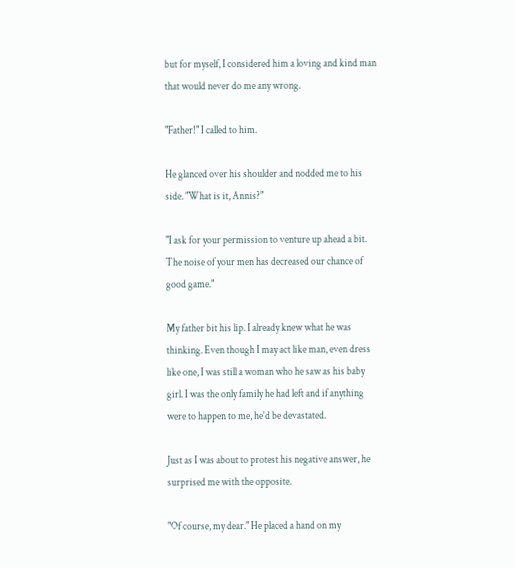but for myself, I considered him a loving and kind man that would never do me any wrong.

"Father!" I called to him.

He glanced over his shoulder and nodded me to his side. "What is it, Annis?"

"I ask for your permission to venture up ahead a bit. The noise of your men has decreased our chance of good game."

My father bit his lip. I already knew what he was thinking. Even though I may act like man, even dress like one, I was still a woman who he saw as his baby girl. I was the only family he had left and if anything were to happen to me, he'd be devastated.

Just as I was about to protest his negative answer, he surprised me with the opposite.

"Of course, my dear." He placed a hand on my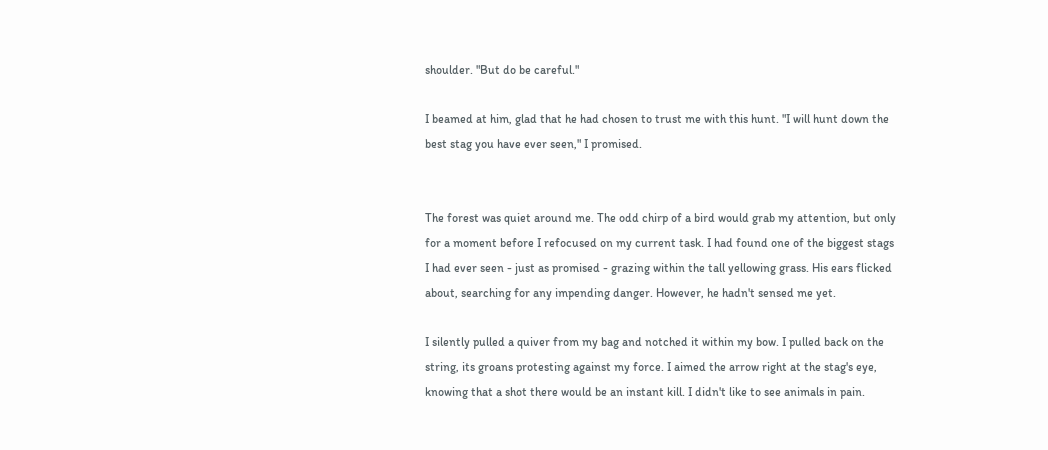shoulder. "But do be careful."

I beamed at him, glad that he had chosen to trust me with this hunt. "I will hunt down the best stag you have ever seen," I promised.


The forest was quiet around me. The odd chirp of a bird would grab my attention, but only for a moment before I refocused on my current task. I had found one of the biggest stags I had ever seen - just as promised - grazing within the tall yellowing grass. His ears flicked about, searching for any impending danger. However, he hadn't sensed me yet.

I silently pulled a quiver from my bag and notched it within my bow. I pulled back on the string, its groans protesting against my force. I aimed the arrow right at the stag's eye, knowing that a shot there would be an instant kill. I didn't like to see animals in pain.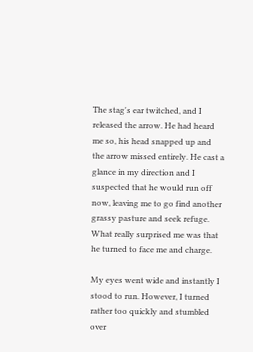The stag's ear twitched, and I released the arrow. He had heard me so, his head snapped up and the arrow missed entirely. He cast a glance in my direction and I suspected that he would run off now, leaving me to go find another grassy pasture and seek refuge. What really surprised me was that he turned to face me and charge.

My eyes went wide and instantly I stood to run. However, I turned rather too quickly and stumbled over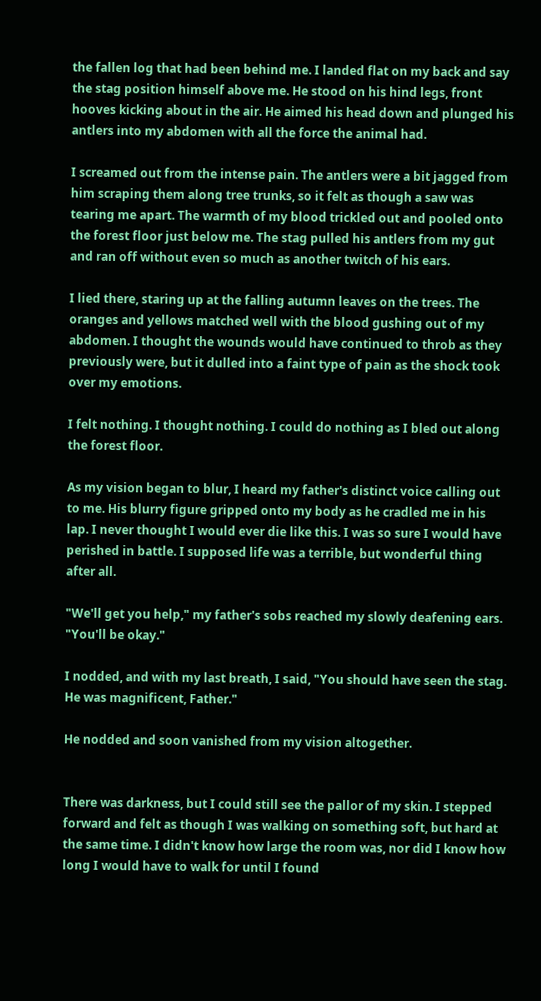the fallen log that had been behind me. I landed flat on my back and say the stag position himself above me. He stood on his hind legs, front hooves kicking about in the air. He aimed his head down and plunged his antlers into my abdomen with all the force the animal had.

I screamed out from the intense pain. The antlers were a bit jagged from him scraping them along tree trunks, so it felt as though a saw was tearing me apart. The warmth of my blood trickled out and pooled onto the forest floor just below me. The stag pulled his antlers from my gut and ran off without even so much as another twitch of his ears.

I lied there, staring up at the falling autumn leaves on the trees. The oranges and yellows matched well with the blood gushing out of my abdomen. I thought the wounds would have continued to throb as they previously were, but it dulled into a faint type of pain as the shock took over my emotions.

I felt nothing. I thought nothing. I could do nothing as I bled out along the forest floor.

As my vision began to blur, I heard my father's distinct voice calling out to me. His blurry figure gripped onto my body as he cradled me in his lap. I never thought I would ever die like this. I was so sure I would have perished in battle. I supposed life was a terrible, but wonderful thing after all.

"We'll get you help," my father's sobs reached my slowly deafening ears. "You'll be okay."

I nodded, and with my last breath, I said, "You should have seen the stag. He was magnificent, Father."

He nodded and soon vanished from my vision altogether.


There was darkness, but I could still see the pallor of my skin. I stepped forward and felt as though I was walking on something soft, but hard at the same time. I didn't know how large the room was, nor did I know how long I would have to walk for until I found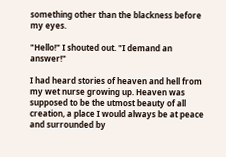something other than the blackness before my eyes.

"Hello!" I shouted out. "I demand an answer!"

I had heard stories of heaven and hell from my wet nurse growing up. Heaven was supposed to be the utmost beauty of all creation, a place I would always be at peace and surrounded by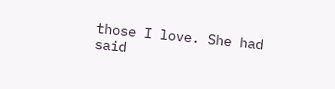those I love. She had said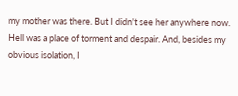my mother was there. But I didn't see her anywhere now. Hell was a place of torment and despair. And, besides my obvious isolation, I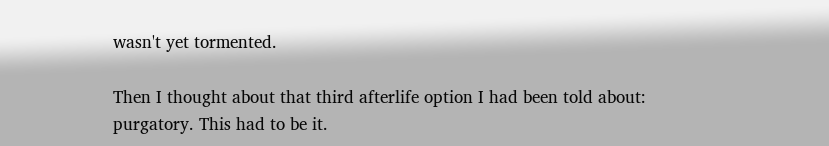wasn't yet tormented.

Then I thought about that third afterlife option I had been told about: purgatory. This had to be it.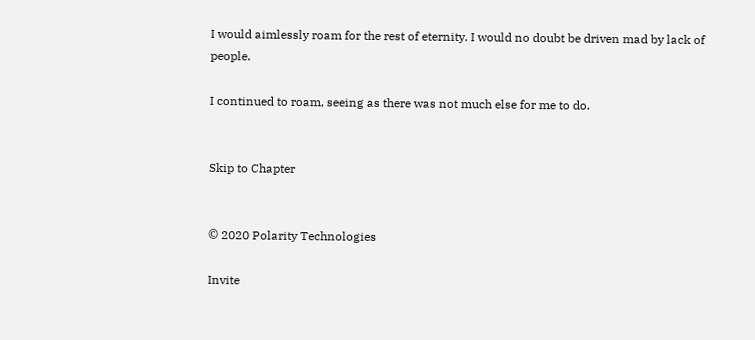I would aimlessly roam for the rest of eternity. I would no doubt be driven mad by lack of people.

I continued to roam, seeing as there was not much else for me to do.


Skip to Chapter


© 2020 Polarity Technologies

Invite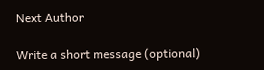Next Author

Write a short message (optional)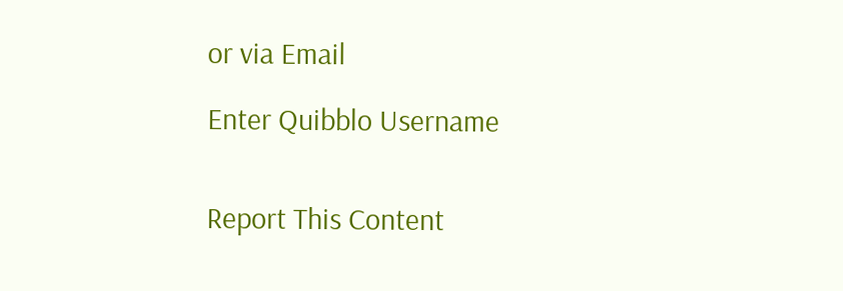or via Email

Enter Quibblo Username


Report This Content